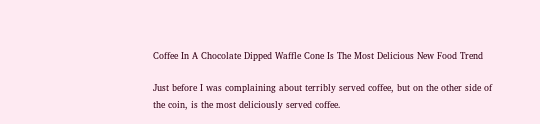Coffee In A Chocolate Dipped Waffle Cone Is The Most Delicious New Food Trend

Just before I was complaining about terribly served coffee, but on the other side of the coin, is the most deliciously served coffee.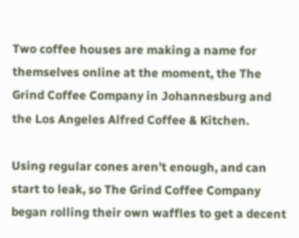Two coffee houses are making a name for themselves online at the moment, the The Grind Coffee Company in Johannesburg and the Los Angeles Alfred Coffee & Kitchen.

Using regular cones aren’t enough, and can start to leak, so The Grind Coffee Company began rolling their own waffles to get a decent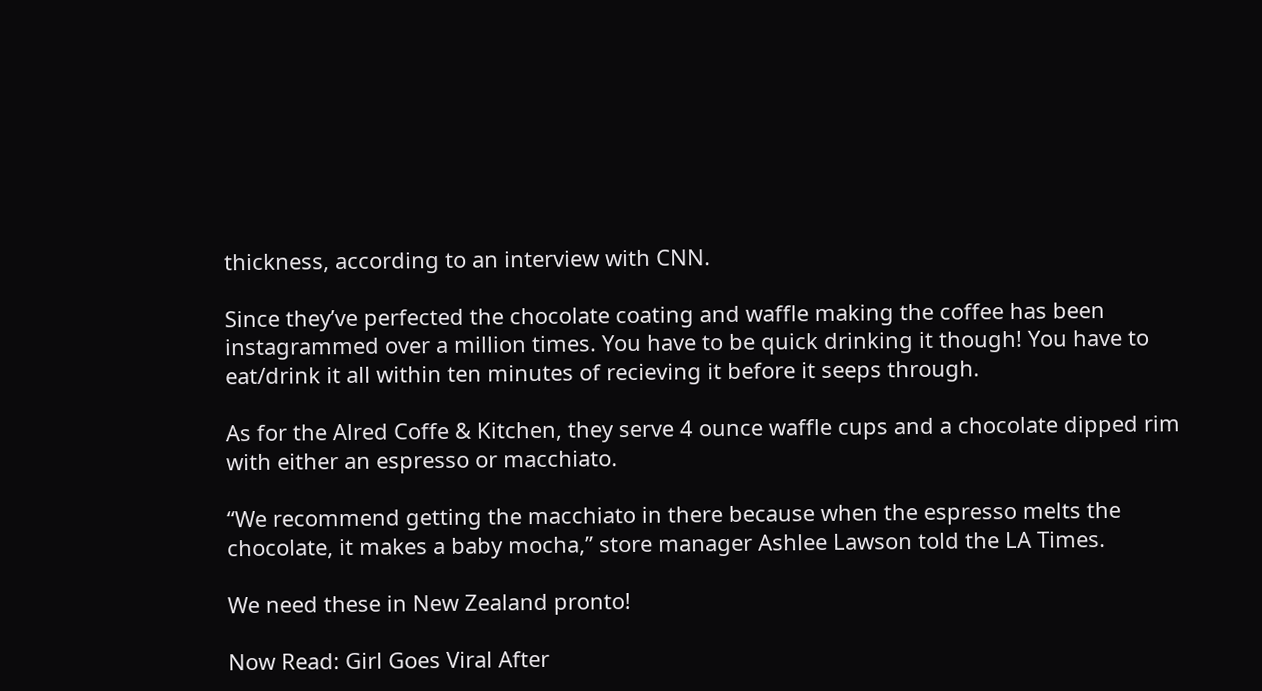thickness, according to an interview with CNN.

Since they’ve perfected the chocolate coating and waffle making the coffee has been instagrammed over a million times. You have to be quick drinking it though! You have to eat/drink it all within ten minutes of recieving it before it seeps through.

As for the Alred Coffe & Kitchen, they serve 4 ounce waffle cups and a chocolate dipped rim with either an espresso or macchiato.

“We recommend getting the macchiato in there because when the espresso melts the chocolate, it makes a baby mocha,” store manager Ashlee Lawson told the LA Times.

We need these in New Zealand pronto!

Now Read: Girl Goes Viral After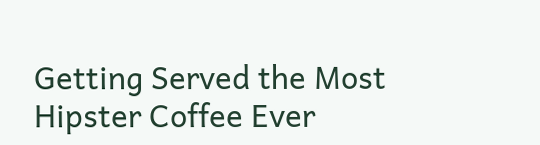Getting Served the Most Hipster Coffee Ever